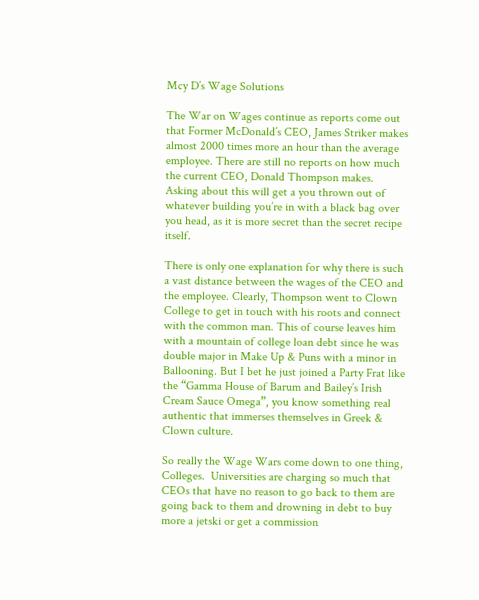Mcy D’s Wage Solutions

The War on Wages continue as reports come out that Former McDonald’s CEO, James Striker makes almost 2000 times more an hour than the average employee. There are still no reports on how much the current CEO, Donald Thompson makes. Asking about this will get a you thrown out of whatever building you’re in with a black bag over you head, as it is more secret than the secret recipe itself.

There is only one explanation for why there is such a vast distance between the wages of the CEO and the employee. Clearly, Thompson went to Clown College to get in touch with his roots and connect with the common man. This of course leaves him with a mountain of college loan debt since he was double major in Make Up & Puns with a minor in Ballooning. But I bet he just joined a Party Frat like the “Gamma House of Barum and Bailey’s Irish Cream Sauce Omega”, you know something real authentic that immerses themselves in Greek & Clown culture.

So really the Wage Wars come down to one thing, Colleges.  Universities are charging so much that CEOs that have no reason to go back to them are going back to them and drowning in debt to buy more a jetski or get a commission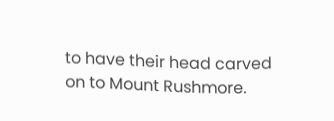to have their head carved on to Mount Rushmore.